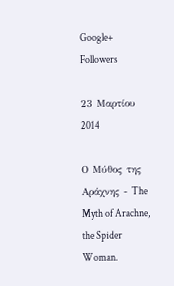Google+ Followers

23 Μαρτίου 2014

Ο Μύθος της Αράχνης - The Myth of Arachne, the Spider Woman.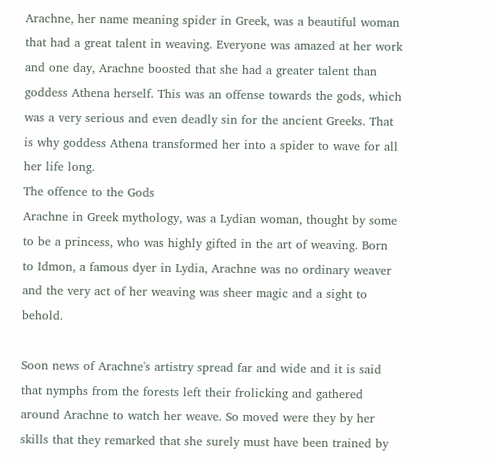Arachne, her name meaning spider in Greek, was a beautiful woman that had a great talent in weaving. Everyone was amazed at her work and one day, Arachne boosted that she had a greater talent than goddess Athena herself. This was an offense towards the gods, which was a very serious and even deadly sin for the ancient Greeks. That is why goddess Athena transformed her into a spider to wave for all her life long.
The offence to the Gods
Arachne in Greek mythology, was a Lydian woman, thought by some to be a princess, who was highly gifted in the art of weaving. Born to Idmon, a famous dyer in Lydia, Arachne was no ordinary weaver and the very act of her weaving was sheer magic and a sight to behold.

Soon news of Arachne's artistry spread far and wide and it is said that nymphs from the forests left their frolicking and gathered around Arachne to watch her weave. So moved were they by her skills that they remarked that she surely must have been trained by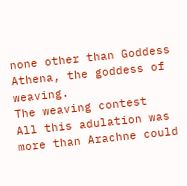none other than Goddess Athena, the goddess of weaving.
The weaving contest
All this adulation was more than Arachne could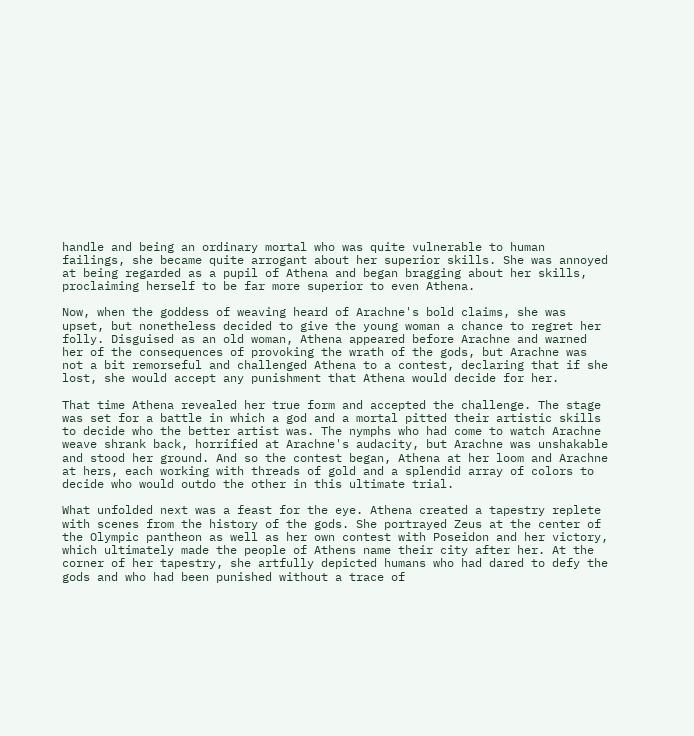handle and being an ordinary mortal who was quite vulnerable to human failings, she became quite arrogant about her superior skills. She was annoyed at being regarded as a pupil of Athena and began bragging about her skills, proclaiming herself to be far more superior to even Athena.

Now, when the goddess of weaving heard of Arachne's bold claims, she was upset, but nonetheless decided to give the young woman a chance to regret her folly. Disguised as an old woman, Athena appeared before Arachne and warned her of the consequences of provoking the wrath of the gods, but Arachne was not a bit remorseful and challenged Athena to a contest, declaring that if she lost, she would accept any punishment that Athena would decide for her.

That time Athena revealed her true form and accepted the challenge. The stage was set for a battle in which a god and a mortal pitted their artistic skills to decide who the better artist was. The nymphs who had come to watch Arachne weave shrank back, horrified at Arachne's audacity, but Arachne was unshakable and stood her ground. And so the contest began, Athena at her loom and Arachne at hers, each working with threads of gold and a splendid array of colors to decide who would outdo the other in this ultimate trial.

What unfolded next was a feast for the eye. Athena created a tapestry replete with scenes from the history of the gods. She portrayed Zeus at the center of the Olympic pantheon as well as her own contest with Poseidon and her victory, which ultimately made the people of Athens name their city after her. At the corner of her tapestry, she artfully depicted humans who had dared to defy the gods and who had been punished without a trace of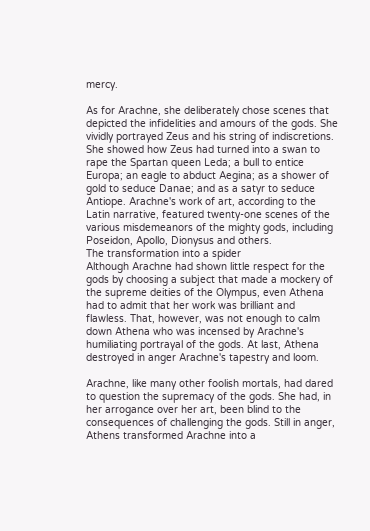mercy.

As for Arachne, she deliberately chose scenes that depicted the infidelities and amours of the gods. She vividly portrayed Zeus and his string of indiscretions. She showed how Zeus had turned into a swan to rape the Spartan queen Leda; a bull to entice Europa; an eagle to abduct Aegina; as a shower of gold to seduce Danae; and as a satyr to seduce Antiope. Arachne's work of art, according to the Latin narrative, featured twenty-one scenes of the various misdemeanors of the mighty gods, including Poseidon, Apollo, Dionysus and others.
The transformation into a spider
Although Arachne had shown little respect for the gods by choosing a subject that made a mockery of the supreme deities of the Olympus, even Athena had to admit that her work was brilliant and flawless. That, however, was not enough to calm down Athena who was incensed by Arachne's humiliating portrayal of the gods. At last, Athena destroyed in anger Arachne's tapestry and loom.

Arachne, like many other foolish mortals, had dared to question the supremacy of the gods. She had, in her arrogance over her art, been blind to the consequences of challenging the gods. Still in anger, Athens transformed Arachne into a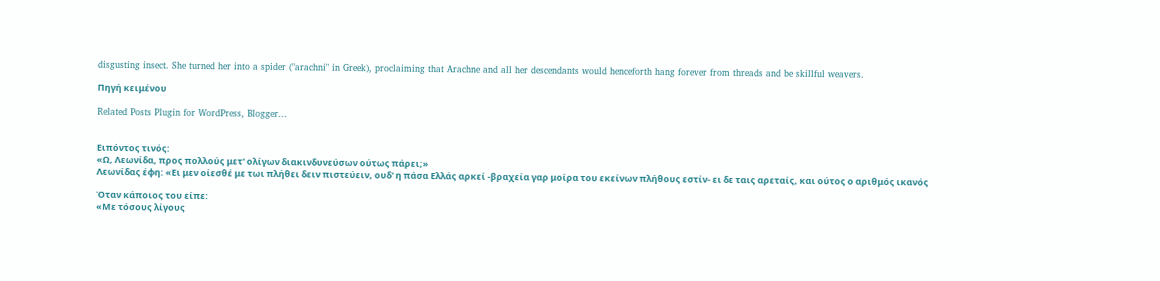disgusting insect. She turned her into a spider ("arachni" in Greek), proclaiming that Arachne and all her descendants would henceforth hang forever from threads and be skillful weavers.

Πηγή κειμένου

Related Posts Plugin for WordPress, Blogger...


Ειπόντος τινός:
«Ω, Λεωνίδα, προς πολλούς μετ' ολίγων διακινδυνεύσων ούτως πάρει;»
Λεωνίδας έφη: «Ει μεν οίεσθέ με τωι πλήθει δειν πιστεύειν, ουδ' η πάσα Ελλάς αρκεί -βραχεία γαρ μοίρα του εκείνων πλήθους εστίν- ει δε ταις αρεταίς, και ούτος ο αριθμός ικανός

Όταν κάποιος του είπε:
«Με τόσους λίγους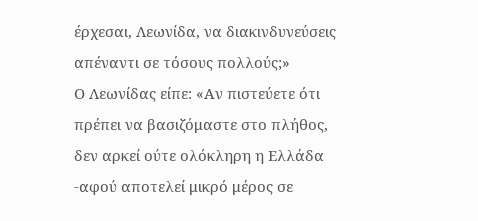έρχεσαι, Λεωνίδα, να διακινδυνεύσεις απέναντι σε τόσους πολλούς;»
Ο Λεωνίδας είπε: «Αν πιστεύετε ότι πρέπει να βασιζόμαστε στο πλήθος, δεν αρκεί ούτε ολόκληρη η Ελλάδα -αφού αποτελεί μικρό μέρος σε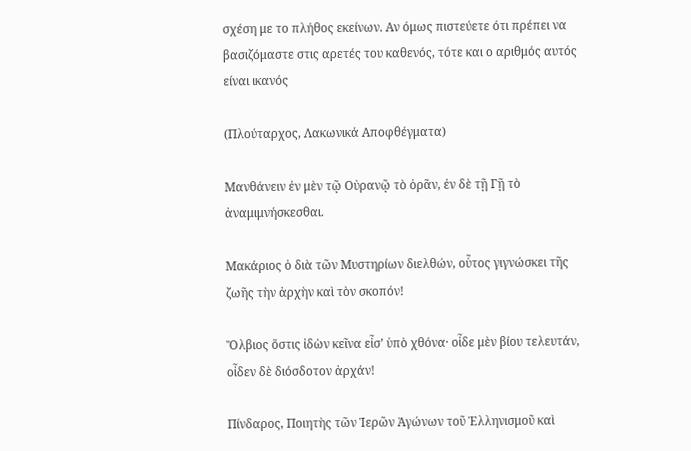σχέση με το πλήθος εκείνων. Αν όμως πιστεύετε ότι πρέπει να βασιζόμαστε στις αρετές του καθενός, τότε και ο αριθμός αυτός είναι ικανός

(Πλούταρχος, Λακωνικά Αποφθέγματα)

Μανθάνειν ἐν μὲν τῷ Οὐρανῷ τὸ ὁρᾶν, ἐν δὲ τῇ Γῇ τὸ ἀναμιμνήσκεσθαι.

Μακάριος ὁ διὰ τῶν Μυστηρίων διελθών, οὗτος γιγνώσκει τῆς ζωῆς τὴν ἀρχὴν καὶ τὸν σκοπόν!

Ὄλβιος ὅστις ἰδὼν κεῖνα εἶσ’ ὑπὸ χθόνα· οἶδε μὲν βίου τελευτάν, οἶδεν δὲ διόσδοτον ἀρχάν!

Πίνδαρος, Ποιητὴς τῶν Ἱερῶν Ἀγώνων τοῦ Ἑλληνισμοῦ καὶ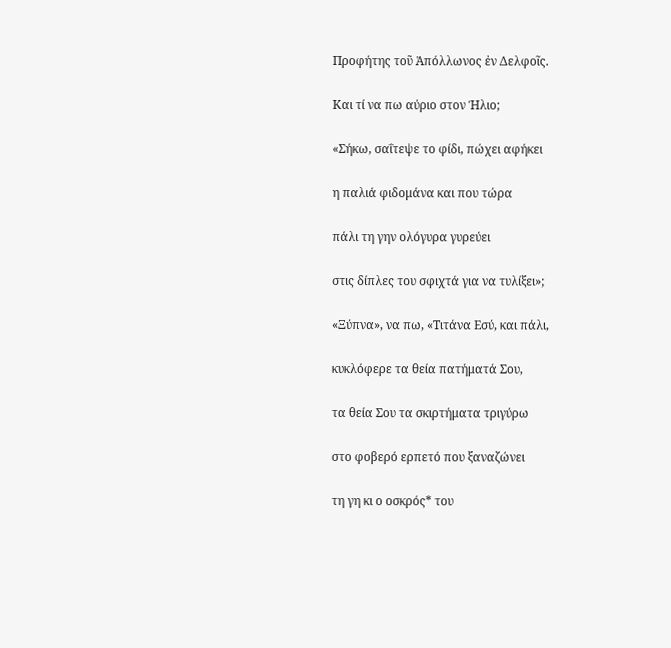Προφήτης τοῦ Ἀπόλλωνος ἐν Δελφοῖς.

Και τί να πω αύριο στον Ήλιο;

«Σήκω, σαΐτεψε το φίδι, πώχει αφήκει

η παλιά φιδομάνα και που τώρα

πάλι τη γην ολόγυρα γυρεύει

στις δίπλες του σφιχτά για να τυλίξει»;

«Ξύπνα», να πω, «Τιτάνα Εσύ, και πάλι,

κυκλόφερε τα θεία πατήματά Σου,

τα θεία Σου τα σκιρτήματα τριγύρω

στο φοβερό ερπετό που ξαναζώνει

τη γη κι ο οσκρός* του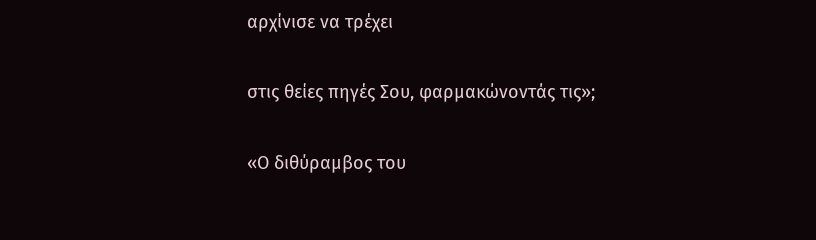αρχίνισε να τρέχει

στις θείες πηγές Σου, φαρμακώνοντάς τις»;

«Ο διθύραμβος του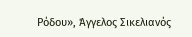Ρόδου», Άγγελος Σικελιανός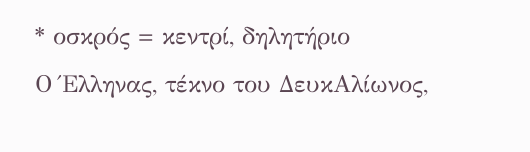* οσκρός = κεντρί, δηλητήριο
Ο Έλληνας, τέκνο του ΔευκΑλίωνος,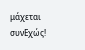μάχεται συνΕχώς!